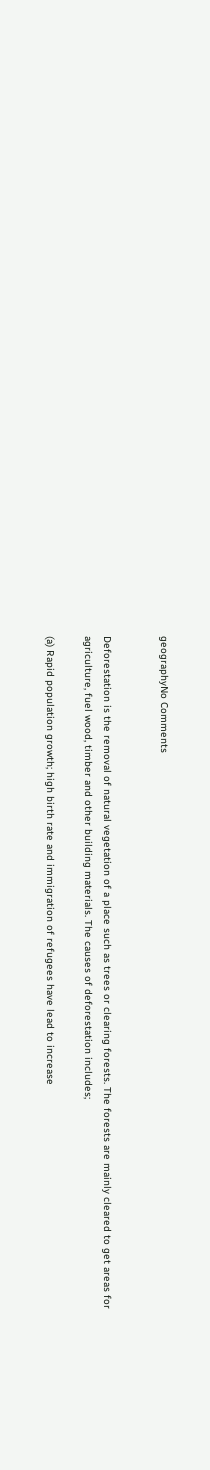geographyNo Comments


Deforestation is the removal of natural vegetation of a place such as trees or clearing forests. The forests are mainly cleared to get areas for agriculture, fuel wood, timber and other building materials. The causes of deforestation includes;

(a) Rapid population growth; high birth rate and immigration of refugees have lead to increase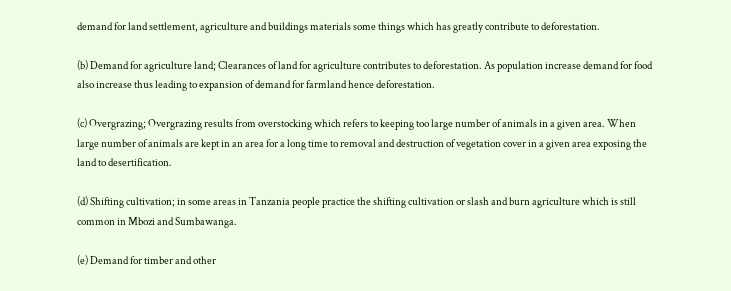demand for land settlement, agriculture and buildings materials some things which has greatly contribute to deforestation.

(b) Demand for agriculture land; Clearances of land for agriculture contributes to deforestation. As population increase demand for food also increase thus leading to expansion of demand for farmland hence deforestation.

(c) Overgrazing; Overgrazing results from overstocking which refers to keeping too large number of animals in a given area. When large number of animals are kept in an area for a long time to removal and destruction of vegetation cover in a given area exposing the land to desertification.

(d) Shifting cultivation; in some areas in Tanzania people practice the shifting cultivation or slash and burn agriculture which is still common in Mbozi and Sumbawanga.

(e) Demand for timber and other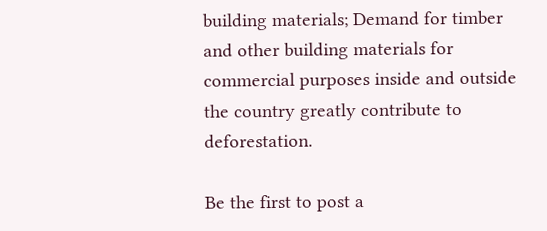building materials; Demand for timber and other building materials for commercial purposes inside and outside the country greatly contribute to deforestation.

Be the first to post a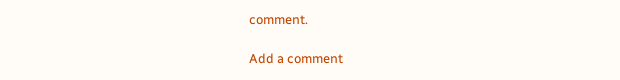comment.

Add a comment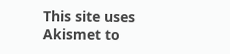This site uses Akismet to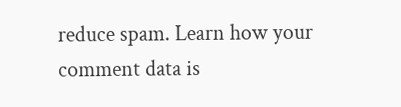reduce spam. Learn how your comment data is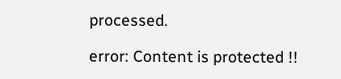processed.

error: Content is protected !!